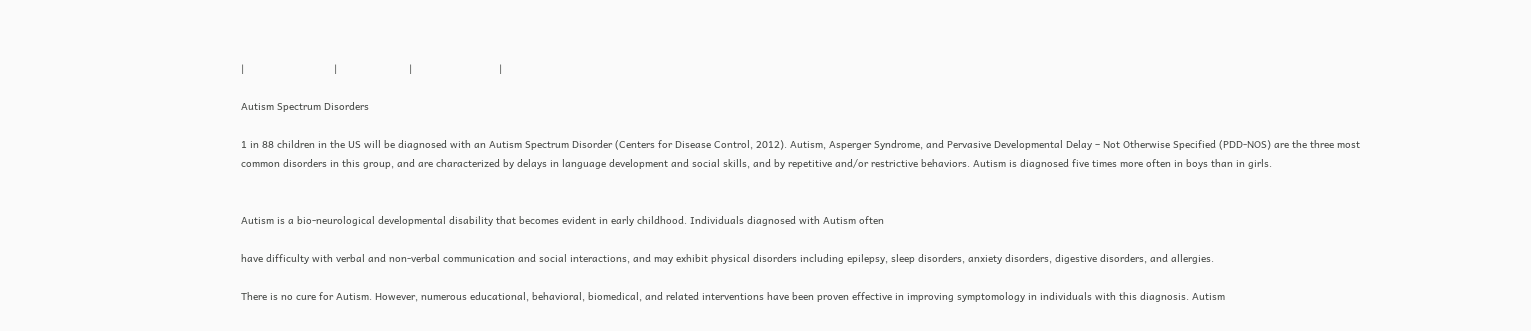|                              |                        |                             |

Autism Spectrum Disorders

1 in 88 children in the US will be diagnosed with an Autism Spectrum Disorder (Centers for Disease Control, 2012). Autism, Asperger Syndrome, and Pervasive Developmental Delay – Not Otherwise Specified (PDD-NOS) are the three most common disorders in this group, and are characterized by delays in language development and social skills, and by repetitive and/or restrictive behaviors. Autism is diagnosed five times more often in boys than in girls.


Autism is a bio-neurological developmental disability that becomes evident in early childhood. Individuals diagnosed with Autism often

have difficulty with verbal and non-verbal communication and social interactions, and may exhibit physical disorders including epilepsy, sleep disorders, anxiety disorders, digestive disorders, and allergies.

There is no cure for Autism. However, numerous educational, behavioral, biomedical, and related interventions have been proven effective in improving symptomology in individuals with this diagnosis. Autism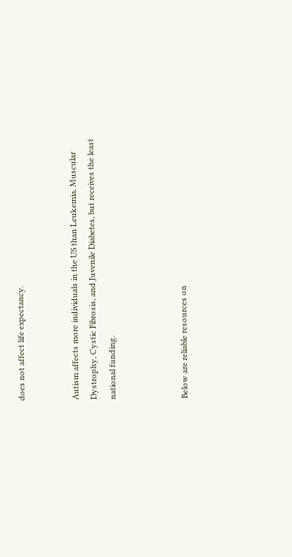does not affect life expectancy.


Autism affects more individuals in the US than Leukemia, Muscular Dystrophy, Cystic Fibrosis, and Juvenile Diabetes, but receives the least national funding.



Below are reliable resources on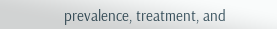prevalence, treatment, and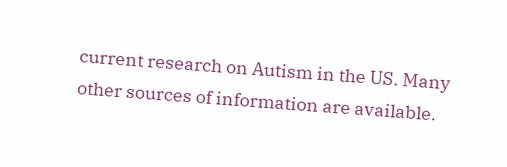current research on Autism in the US. Many other sources of information are available.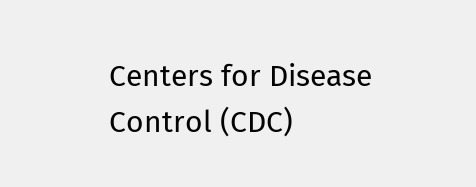Centers for Disease Control (CDC)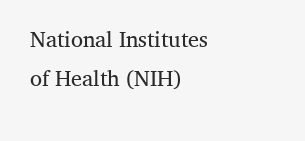National Institutes of Health (NIH)